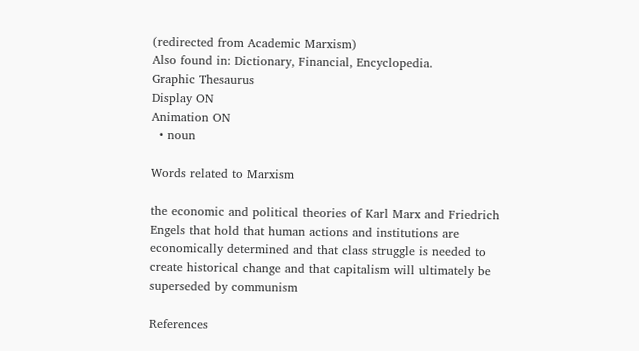(redirected from Academic Marxism)
Also found in: Dictionary, Financial, Encyclopedia.
Graphic Thesaurus
Display ON
Animation ON
  • noun

Words related to Marxism

the economic and political theories of Karl Marx and Friedrich Engels that hold that human actions and institutions are economically determined and that class struggle is needed to create historical change and that capitalism will ultimately be superseded by communism

References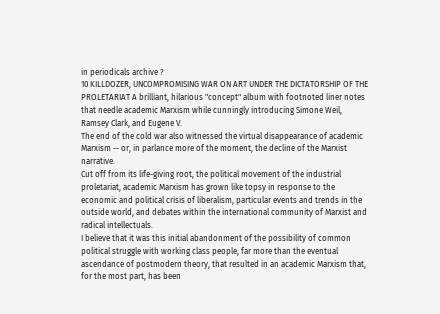in periodicals archive ?
10 KILLDOZER, UNCOMPROMISING WAR ON ART UNDER THE DICTATORSHIP OF THE PROLETARIAT A brilliant, hilarious "concept" album with footnoted liner notes that needle academic Marxism while cunningly introducing Simone Weil, Ramsey Clark, and Eugene V.
The end of the cold war also witnessed the virtual disappearance of academic Marxism -- or, in parlance more of the moment, the decline of the Marxist narrative.
Cut off from its life-giving root, the political movement of the industrial proletariat, academic Marxism has grown like topsy in response to the economic and political crisis of liberalism, particular events and trends in the outside world, and debates within the international community of Marxist and radical intellectuals.
I believe that it was this initial abandonment of the possibility of common political struggle with working class people, far more than the eventual ascendance of postmodern theory, that resulted in an academic Marxism that, for the most part, has been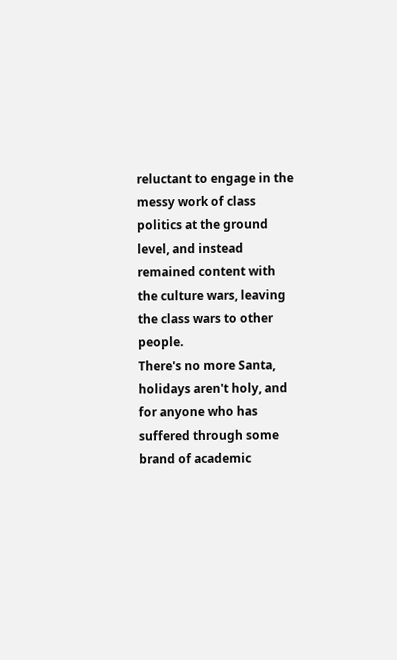reluctant to engage in the messy work of class politics at the ground level, and instead remained content with the culture wars, leaving the class wars to other people.
There's no more Santa, holidays aren't holy, and for anyone who has suffered through some brand of academic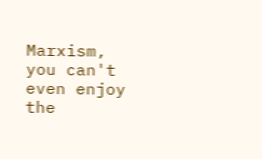Marxism, you can't even enjoy the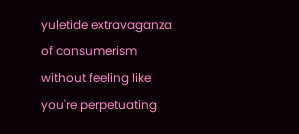yuletide extravaganza of consumerism without feeling like you're perpetuating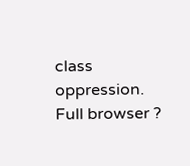class oppression.
Full browser ?